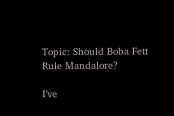Topic: Should Boba Fett Rule Mandalore?

I’ve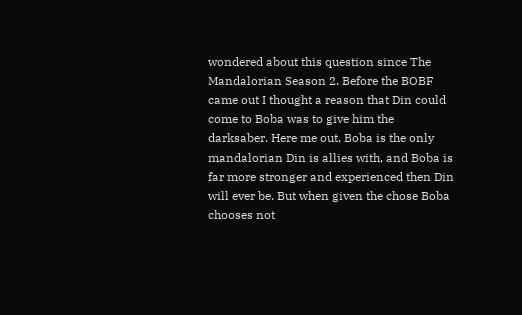wondered about this question since The Mandalorian Season 2. Before the BOBF came out I thought a reason that Din could come to Boba was to give him the darksaber. Here me out, Boba is the only mandalorian Din is allies with, and Boba is far more stronger and experienced then Din will ever be. But when given the chose Boba chooses not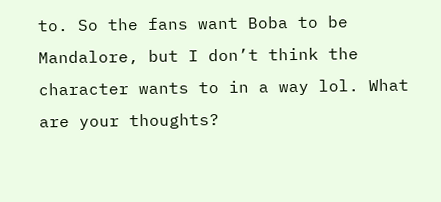to. So the fans want Boba to be Mandalore, but I don’t think the character wants to in a way lol. What are your thoughts?